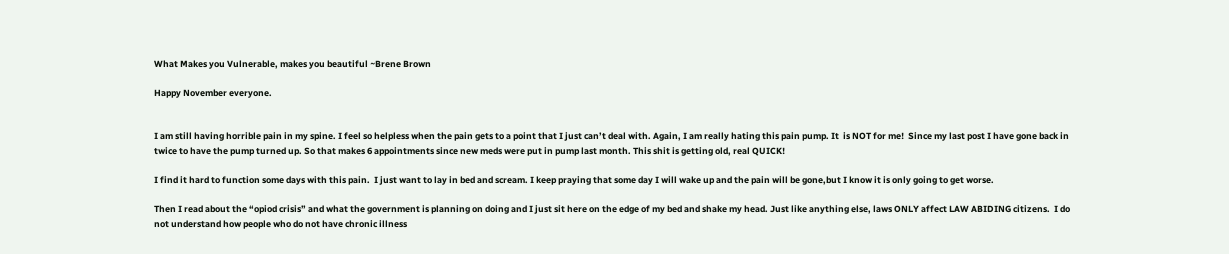What Makes you Vulnerable, makes you beautiful ~Brene Brown

Happy November everyone.


I am still having horrible pain in my spine. I feel so helpless when the pain gets to a point that I just can’t deal with. Again, I am really hating this pain pump. It  is NOT for me!  Since my last post I have gone back in twice to have the pump turned up. So that makes 6 appointments since new meds were put in pump last month. This shit is getting old, real QUICK!

I find it hard to function some days with this pain.  I just want to lay in bed and scream. I keep praying that some day I will wake up and the pain will be gone,but I know it is only going to get worse.

Then I read about the “opiod crisis” and what the government is planning on doing and I just sit here on the edge of my bed and shake my head. Just like anything else, laws ONLY affect LAW ABIDING citizens.  I do not understand how people who do not have chronic illness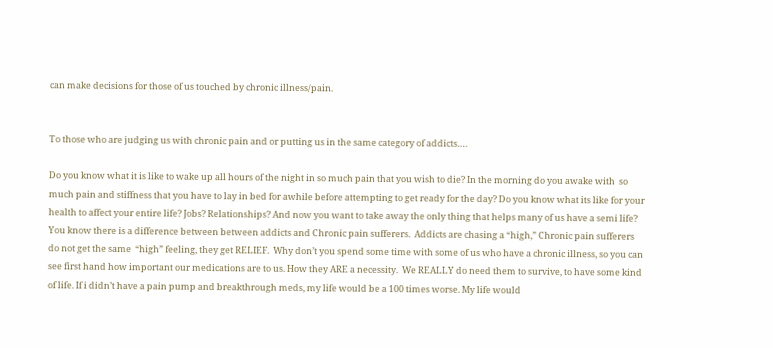can make decisions for those of us touched by chronic illness/pain.


To those who are judging us with chronic pain and or putting us in the same category of addicts….

Do you know what it is like to wake up all hours of the night in so much pain that you wish to die? In the morning do you awake with  so much pain and stiffness that you have to lay in bed for awhile before attempting to get ready for the day? Do you know what its like for your health to affect your entire life? Jobs? Relationships? And now you want to take away the only thing that helps many of us have a semi life? You know there is a difference between between addicts and Chronic pain sufferers.  Addicts are chasing a “high,” Chronic pain sufferers do not get the same  “high” feeling, they get RELIEF.  Why don’t you spend some time with some of us who have a chronic illness, so you can see first hand how important our medications are to us. How they ARE a necessity.  We REALLY do need them to survive, to have some kind of life. If i didn’t have a pain pump and breakthrough meds, my life would be a 100 times worse. My life would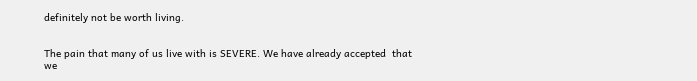definitely not be worth living.


The pain that many of us live with is SEVERE. We have already accepted  that we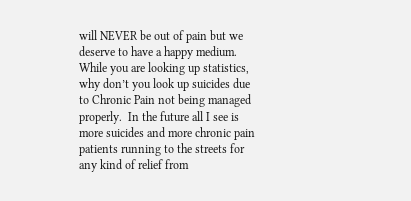will NEVER be out of pain but we deserve to have a happy medium. While you are looking up statistics, why don’t you look up suicides due to Chronic Pain not being managed properly.  In the future all I see is more suicides and more chronic pain patients running to the streets for any kind of relief from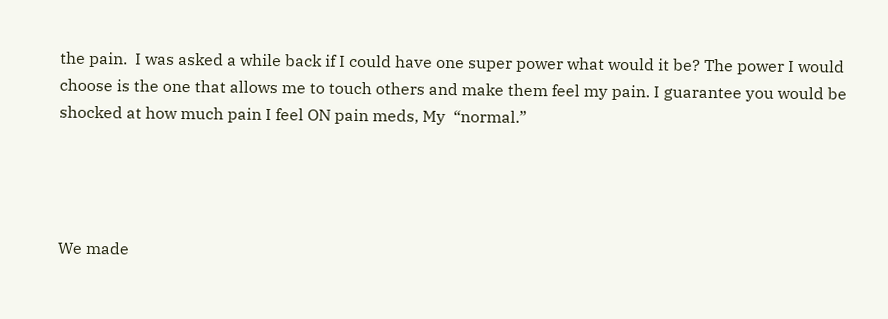the pain.  I was asked a while back if I could have one super power what would it be? The power I would choose is the one that allows me to touch others and make them feel my pain. I guarantee you would be shocked at how much pain I feel ON pain meds, My  “normal.”




We made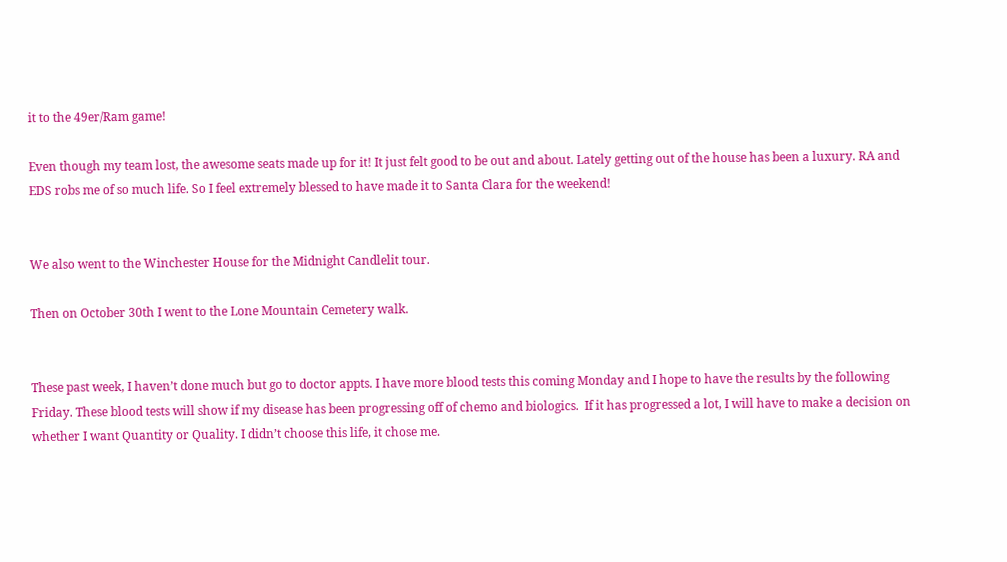it to the 49er/Ram game!

Even though my team lost, the awesome seats made up for it! It just felt good to be out and about. Lately getting out of the house has been a luxury. RA and EDS robs me of so much life. So I feel extremely blessed to have made it to Santa Clara for the weekend!


We also went to the Winchester House for the Midnight Candlelit tour.

Then on October 30th I went to the Lone Mountain Cemetery walk.


These past week, I haven’t done much but go to doctor appts. I have more blood tests this coming Monday and I hope to have the results by the following Friday. These blood tests will show if my disease has been progressing off of chemo and biologics.  If it has progressed a lot, I will have to make a decision on whether I want Quantity or Quality. I didn’t choose this life, it chose me.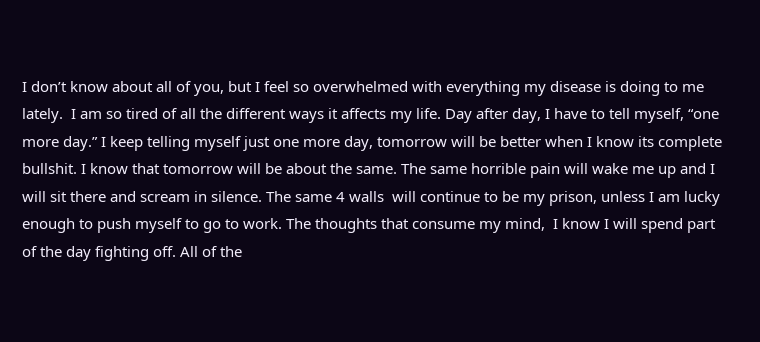I don’t know about all of you, but I feel so overwhelmed with everything my disease is doing to me lately.  I am so tired of all the different ways it affects my life. Day after day, I have to tell myself, “one more day.” I keep telling myself just one more day, tomorrow will be better when I know its complete bullshit. I know that tomorrow will be about the same. The same horrible pain will wake me up and I will sit there and scream in silence. The same 4 walls  will continue to be my prison, unless I am lucky enough to push myself to go to work. The thoughts that consume my mind,  I know I will spend part of the day fighting off. All of the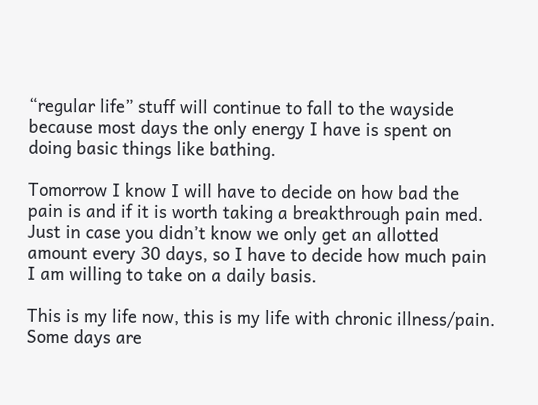“regular life” stuff will continue to fall to the wayside because most days the only energy I have is spent on doing basic things like bathing.

Tomorrow I know I will have to decide on how bad the pain is and if it is worth taking a breakthrough pain med. Just in case you didn’t know we only get an allotted amount every 30 days, so I have to decide how much pain I am willing to take on a daily basis.

This is my life now, this is my life with chronic illness/pain. Some days are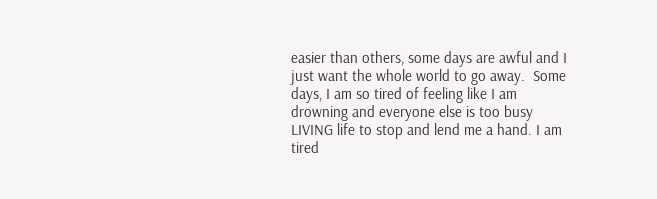easier than others, some days are awful and I just want the whole world to go away.  Some days, I am so tired of feeling like I am drowning and everyone else is too busy LIVING life to stop and lend me a hand. I am tired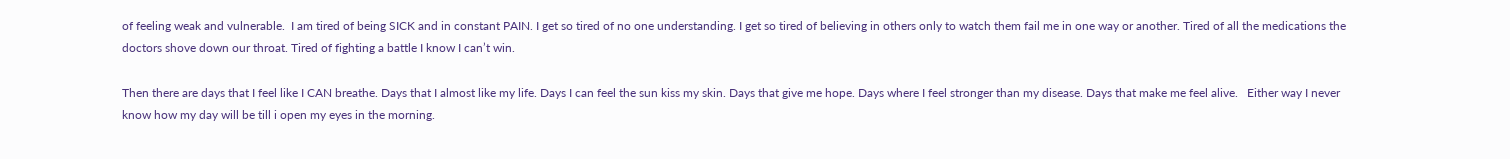of feeling weak and vulnerable.  I am tired of being SICK and in constant PAIN. I get so tired of no one understanding. I get so tired of believing in others only to watch them fail me in one way or another. Tired of all the medications the doctors shove down our throat. Tired of fighting a battle I know I can’t win.

Then there are days that I feel like I CAN breathe. Days that I almost like my life. Days I can feel the sun kiss my skin. Days that give me hope. Days where I feel stronger than my disease. Days that make me feel alive.   Either way I never know how my day will be till i open my eyes in the morning.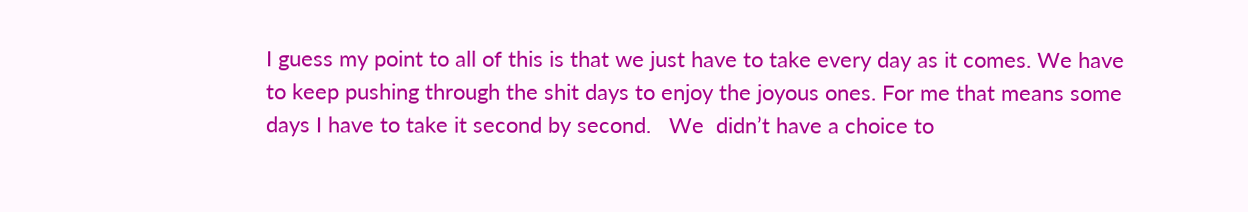I guess my point to all of this is that we just have to take every day as it comes. We have to keep pushing through the shit days to enjoy the joyous ones. For me that means some days I have to take it second by second.   We  didn’t have a choice to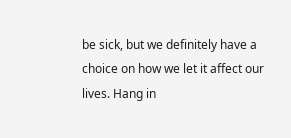be sick, but we definitely have a choice on how we let it affect our lives. Hang in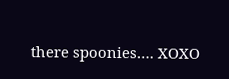there spoonies…. XOXO